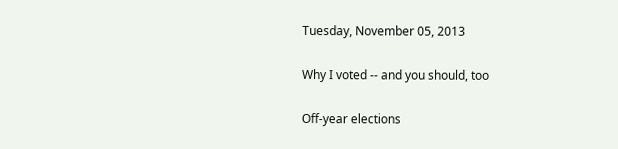Tuesday, November 05, 2013

Why I voted -- and you should, too

Off-year elections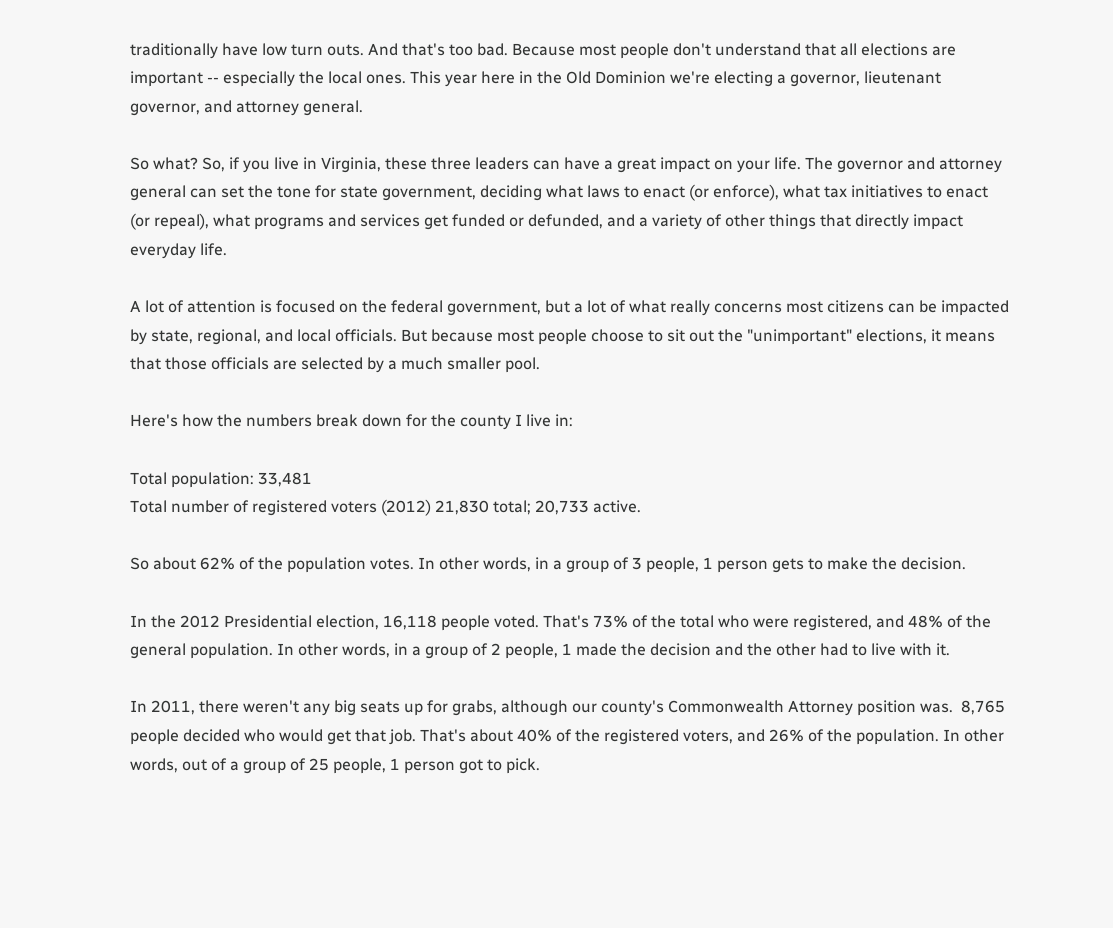traditionally have low turn outs. And that's too bad. Because most people don't understand that all elections are important -- especially the local ones. This year here in the Old Dominion we're electing a governor, lieutenant governor, and attorney general.

So what? So, if you live in Virginia, these three leaders can have a great impact on your life. The governor and attorney general can set the tone for state government, deciding what laws to enact (or enforce), what tax initiatives to enact (or repeal), what programs and services get funded or defunded, and a variety of other things that directly impact everyday life.

A lot of attention is focused on the federal government, but a lot of what really concerns most citizens can be impacted by state, regional, and local officials. But because most people choose to sit out the "unimportant" elections, it means that those officials are selected by a much smaller pool.

Here's how the numbers break down for the county I live in:

Total population: 33,481
Total number of registered voters (2012) 21,830 total; 20,733 active.

So about 62% of the population votes. In other words, in a group of 3 people, 1 person gets to make the decision.

In the 2012 Presidential election, 16,118 people voted. That's 73% of the total who were registered, and 48% of the general population. In other words, in a group of 2 people, 1 made the decision and the other had to live with it.

In 2011, there weren't any big seats up for grabs, although our county's Commonwealth Attorney position was.  8,765 people decided who would get that job. That's about 40% of the registered voters, and 26% of the population. In other words, out of a group of 25 people, 1 person got to pick.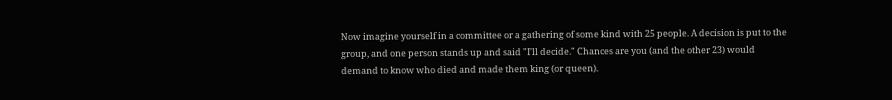Now imagine yourself in a committee or a gathering of some kind with 25 people. A decision is put to the group, and one person stands up and said "I'll decide." Chances are you (and the other 23) would demand to know who died and made them king (or queen).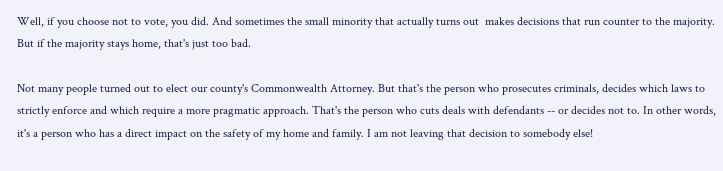Well, if you choose not to vote, you did. And sometimes the small minority that actually turns out  makes decisions that run counter to the majority. But if the majority stays home, that's just too bad.

Not many people turned out to elect our county's Commonwealth Attorney. But that's the person who prosecutes criminals, decides which laws to strictly enforce and which require a more pragmatic approach. That's the person who cuts deals with defendants -- or decides not to. In other words, it's a person who has a direct impact on the safety of my home and family. I am not leaving that decision to somebody else!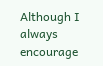Although I always encourage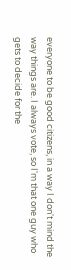everyone to be good citizens, in a way I don't mind the way things are. I always vote, so I'm that one guy who gets to decide for the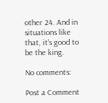other 24. And in situations like that, it's good to be the king.

No comments:

Post a Comment